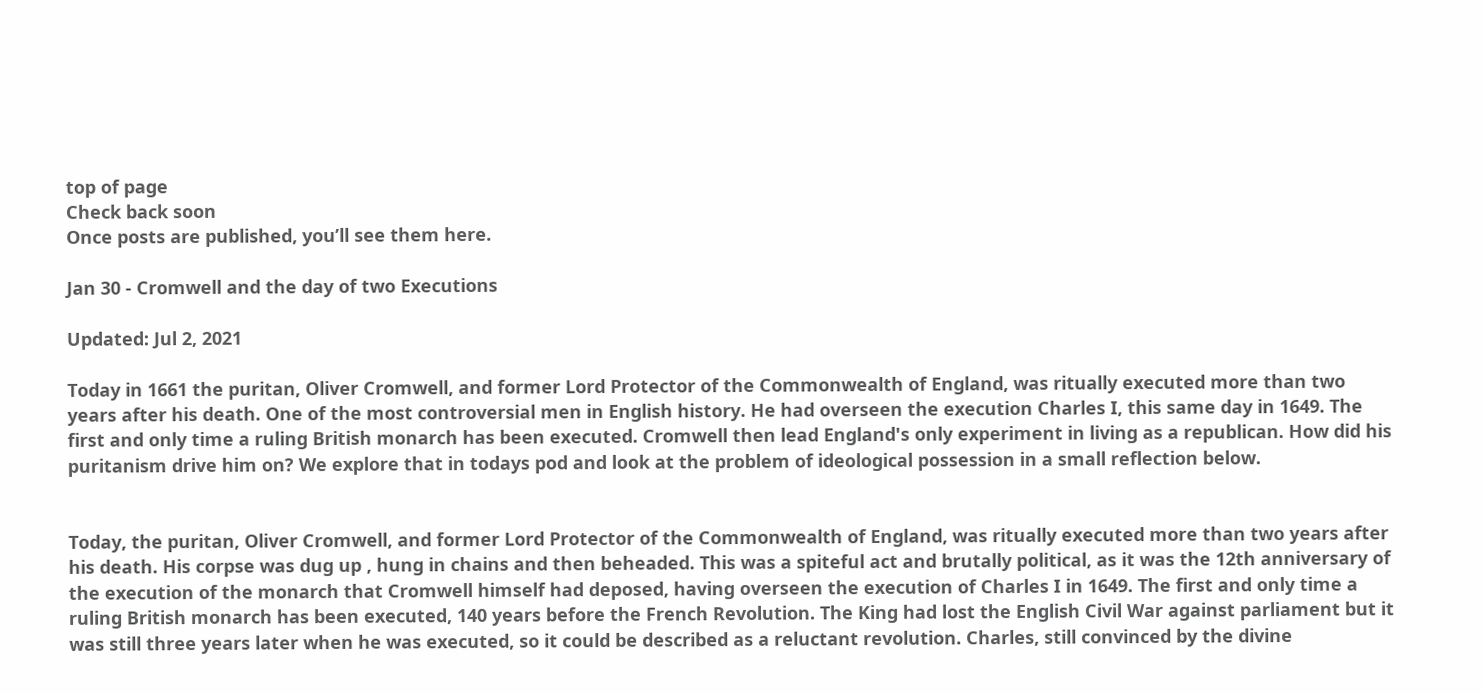top of page
Check back soon
Once posts are published, you’ll see them here.

Jan 30 - Cromwell and the day of two Executions

Updated: Jul 2, 2021

Today in 1661 the puritan, Oliver Cromwell, and former Lord Protector of the Commonwealth of England, was ritually executed more than two years after his death. One of the most controversial men in English history. He had overseen the execution Charles I, this same day in 1649. The first and only time a ruling British monarch has been executed. Cromwell then lead England's only experiment in living as a republican. How did his puritanism drive him on? We explore that in todays pod and look at the problem of ideological possession in a small reflection below.


Today, the puritan, Oliver Cromwell, and former Lord Protector of the Commonwealth of England, was ritually executed more than two years after his death. His corpse was dug up , hung in chains and then beheaded. This was a spiteful act and brutally political, as it was the 12th anniversary of the execution of the monarch that Cromwell himself had deposed, having overseen the execution of Charles I in 1649. The first and only time a ruling British monarch has been executed, 140 years before the French Revolution. The King had lost the English Civil War against parliament but it was still three years later when he was executed, so it could be described as a reluctant revolution. Charles, still convinced by the divine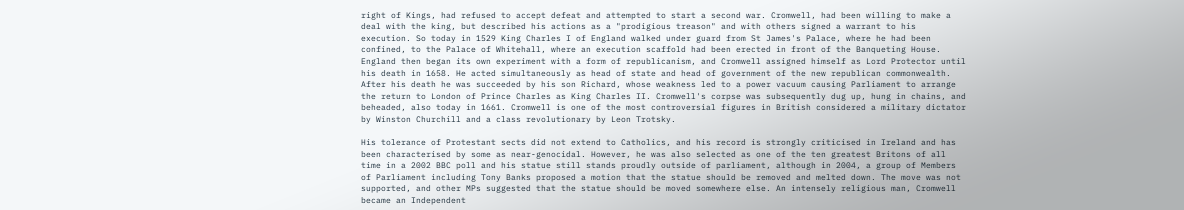right of Kings, had refused to accept defeat and attempted to start a second war. Cromwell, had been willing to make a deal with the king, but described his actions as a "prodigious treason" and with others signed a warrant to his execution. So today in 1529 King Charles I of England walked under guard from St James's Palace, where he had been confined, to the Palace of Whitehall, where an execution scaffold had been erected in front of the Banqueting House. England then began its own experiment with a form of republicanism, and Cromwell assigned himself as Lord Protector until his death in 1658. He acted simultaneously as head of state and head of government of the new republican commonwealth. After his death he was succeeded by his son Richard, whose weakness led to a power vacuum causing Parliament to arrange the return to London of Prince Charles as King Charles II. Cromwell's corpse was subsequently dug up, hung in chains, and beheaded, also today in 1661. Cromwell is one of the most controversial figures in British considered a military dictator by Winston Churchill and a class revolutionary by Leon Trotsky.

His tolerance of Protestant sects did not extend to Catholics, and his record is strongly criticised in Ireland and has been characterised by some as near-genocidal. However, he was also selected as one of the ten greatest Britons of all time in a 2002 BBC poll and his statue still stands proudly outside of parliament, although in 2004, a group of Members of Parliament including Tony Banks proposed a motion that the statue should be removed and melted down. The move was not supported, and other MPs suggested that the statue should be moved somewhere else. An intensely religious man, Cromwell became an Independent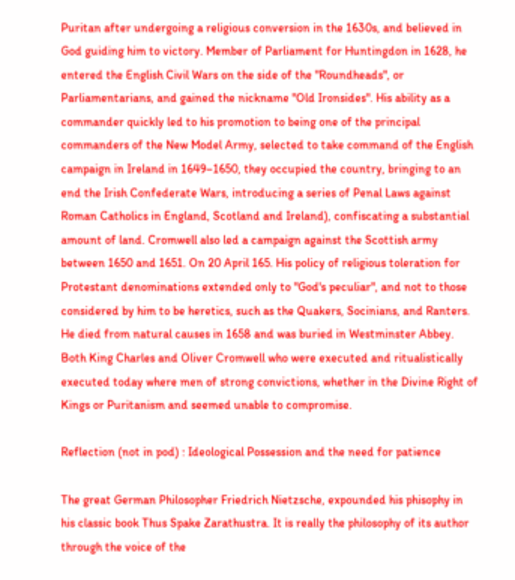Puritan after undergoing a religious conversion in the 1630s, and believed in God guiding him to victory. Member of Parliament for Huntingdon in 1628, he entered the English Civil Wars on the side of the "Roundheads", or Parliamentarians, and gained the nickname "Old Ironsides". His ability as a commander quickly led to his promotion to being one of the principal commanders of the New Model Army, selected to take command of the English campaign in Ireland in 1649–1650, they occupied the country, bringing to an end the Irish Confederate Wars, introducing a series of Penal Laws against Roman Catholics in England, Scotland and Ireland), confiscating a substantial amount of land. Cromwell also led a campaign against the Scottish army between 1650 and 1651. On 20 April 165. His policy of religious toleration for Protestant denominations extended only to "God's peculiar", and not to those considered by him to be heretics, such as the Quakers, Socinians, and Ranters. He died from natural causes in 1658 and was buried in Westminster Abbey. Both King Charles and Oliver Cromwell who were executed and ritualistically executed today where men of strong convictions, whether in the Divine Right of Kings or Puritanism and seemed unable to compromise.

Reflection (not in pod) : Ideological Possession and the need for patience

The great German Philosopher Friedrich Nietzsche, expounded his phisophy in his classic book Thus Spake Zarathustra. It is really the philosophy of its author through the voice of the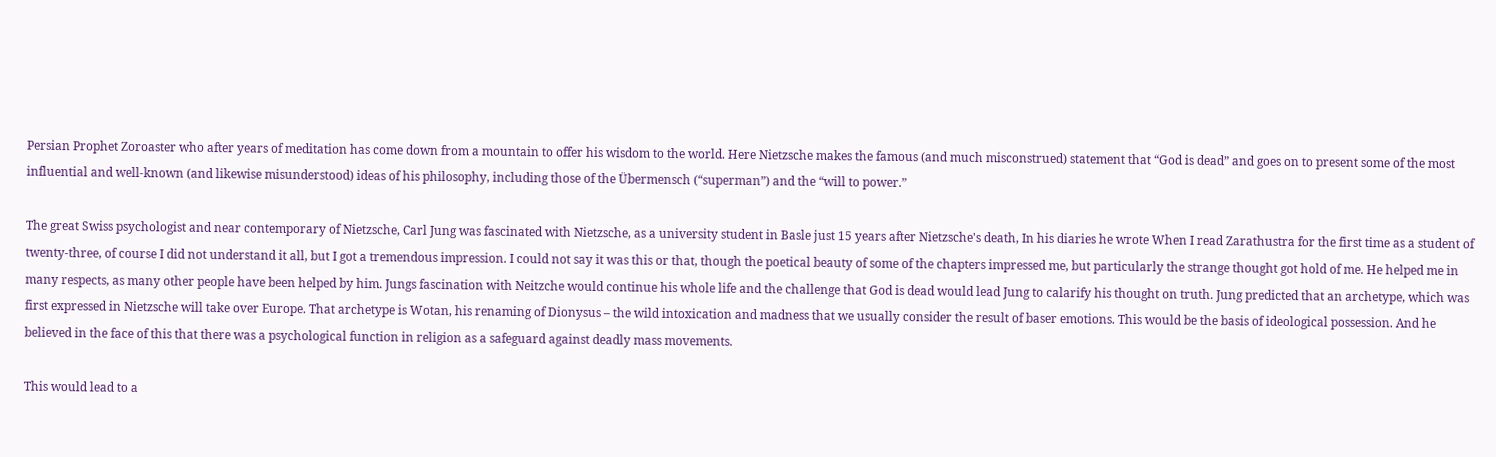Persian Prophet Zoroaster who after years of meditation has come down from a mountain to offer his wisdom to the world. Here Nietzsche makes the famous (and much misconstrued) statement that “God is dead” and goes on to present some of the most influential and well-known (and likewise misunderstood) ideas of his philosophy, including those of the Übermensch (“superman”) and the “will to power.”

The great Swiss psychologist and near contemporary of Nietzsche, Carl Jung was fascinated with Nietzsche, as a university student in Basle just 15 years after Nietzsche's death, In his diaries he wrote When I read Zarathustra for the first time as a student of twenty-three, of course I did not understand it all, but I got a tremendous impression. I could not say it was this or that, though the poetical beauty of some of the chapters impressed me, but particularly the strange thought got hold of me. He helped me in many respects, as many other people have been helped by him. Jungs fascination with Neitzche would continue his whole life and the challenge that God is dead would lead Jung to calarify his thought on truth. Jung predicted that an archetype, which was first expressed in Nietzsche will take over Europe. That archetype is Wotan, his renaming of Dionysus – the wild intoxication and madness that we usually consider the result of baser emotions. This would be the basis of ideological possession. And he believed in the face of this that there was a psychological function in religion as a safeguard against deadly mass movements.

This would lead to a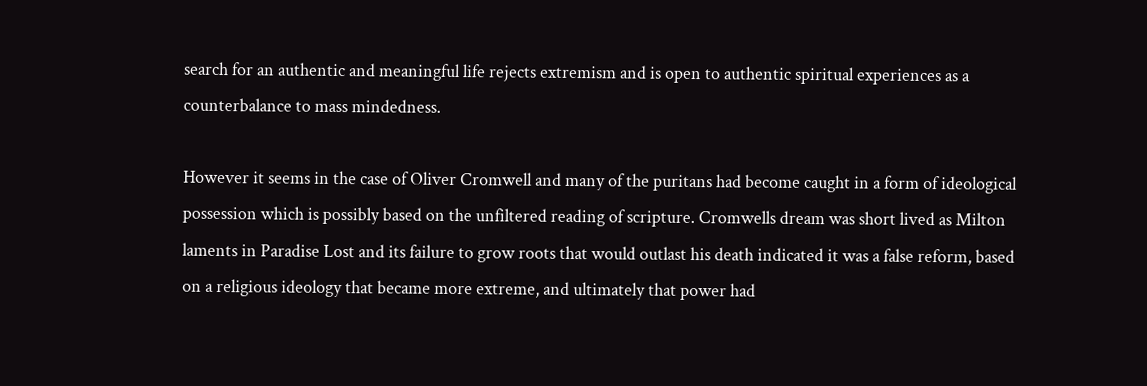search for an authentic and meaningful life rejects extremism and is open to authentic spiritual experiences as a counterbalance to mass mindedness.

However it seems in the case of Oliver Cromwell and many of the puritans had become caught in a form of ideological possession which is possibly based on the unfiltered reading of scripture. Cromwells dream was short lived as Milton laments in Paradise Lost and its failure to grow roots that would outlast his death indicated it was a false reform, based on a religious ideology that became more extreme, and ultimately that power had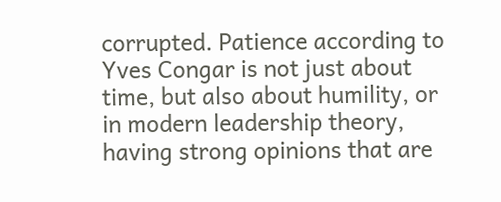corrupted. Patience according to Yves Congar is not just about time, but also about humility, or in modern leadership theory, having strong opinions that are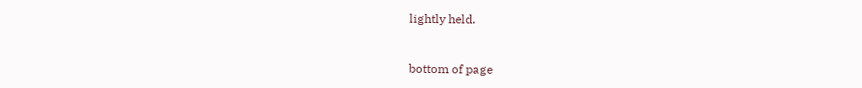lightly held.


bottom of page